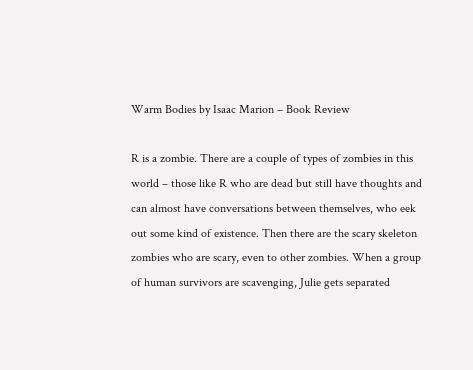Warm Bodies by Isaac Marion – Book Review

R is a zombie. There are a couple of types of zombies in this world – those like R who are dead but still have thoughts and can almost have conversations between themselves, who eek out some kind of existence. Then there are the scary skeleton zombies who are scary, even to other zombies. When a group of human survivors are scavenging, Julie gets separated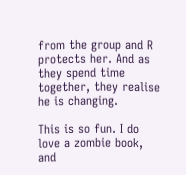from the group and R protects her. And as they spend time together, they realise he is changing.

This is so fun. I do love a zombie book, and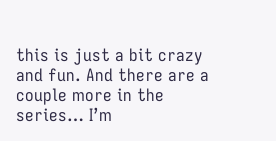this is just a bit crazy and fun. And there are a couple more in the series… I’m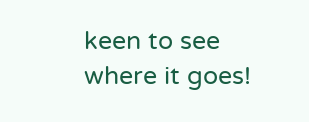keen to see where it goes!